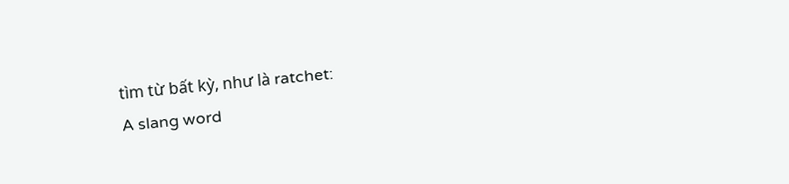tìm từ bất kỳ, như là ratchet:
A slang word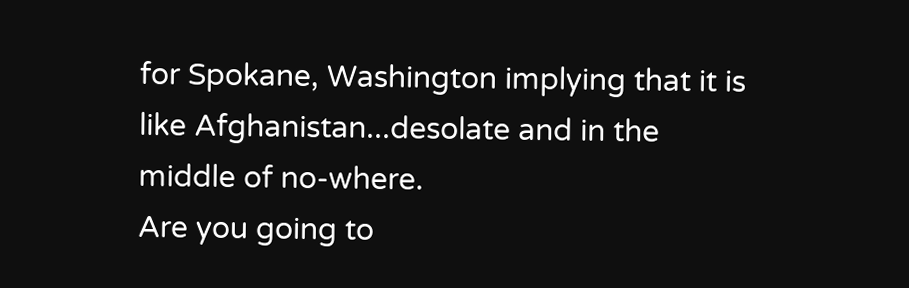for Spokane, Washington implying that it is like Afghanistan...desolate and in the middle of no-where.
Are you going to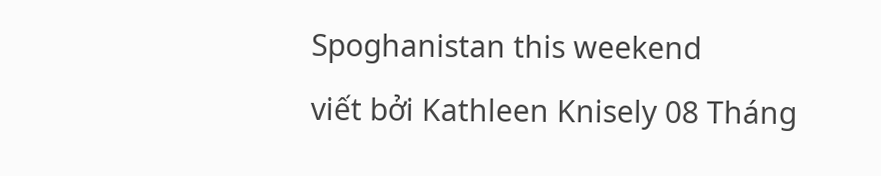Spoghanistan this weekend
viết bởi Kathleen Knisely 08 Tháng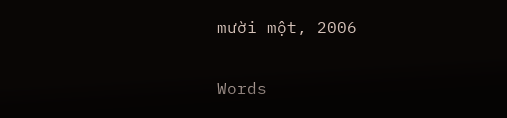mười một, 2006

Words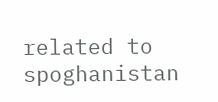related to spoghanistan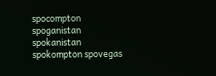spocompton spoganistan spokanistan spokompton spovegas